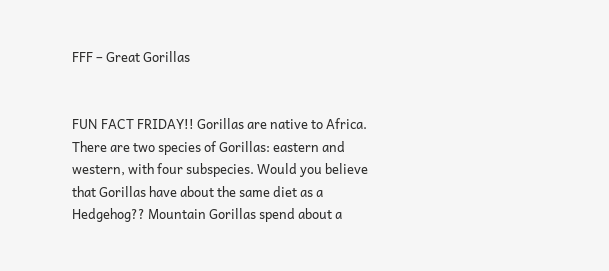FFF – Great Gorillas


FUN FACT FRIDAY!! Gorillas are native to Africa. There are two species of Gorillas: eastern and western, with four subspecies. Would you believe that Gorillas have about the same diet as a Hedgehog?? Mountain Gorillas spend about a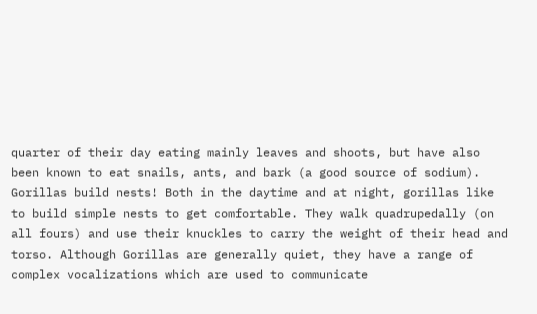quarter of their day eating mainly leaves and shoots, but have also been known to eat snails, ants, and bark (a good source of sodium). Gorillas build nests! Both in the daytime and at night, gorillas like to build simple nests to get comfortable. They walk quadrupedally (on all fours) and use their knuckles to carry the weight of their head and torso. Although Gorillas are generally quiet, they have a range of complex vocalizations which are used to communicate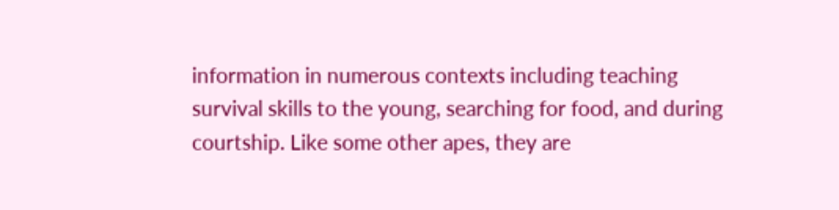information in numerous contexts including teaching survival skills to the young, searching for food, and during courtship. Like some other apes, they are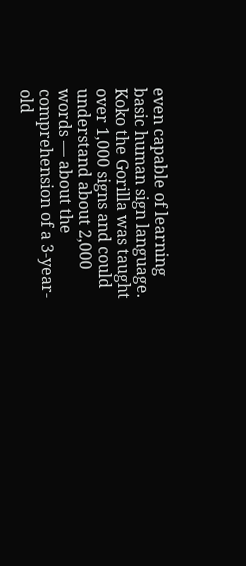even capable of learning basic human sign language. Koko the Gorilla was taught over 1,000 signs and could understand about 2,000 words — about the comprehension of a 3-year-old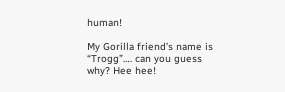human!

My Gorilla friend’s name is “Trogg”…. can you guess why? Hee hee!